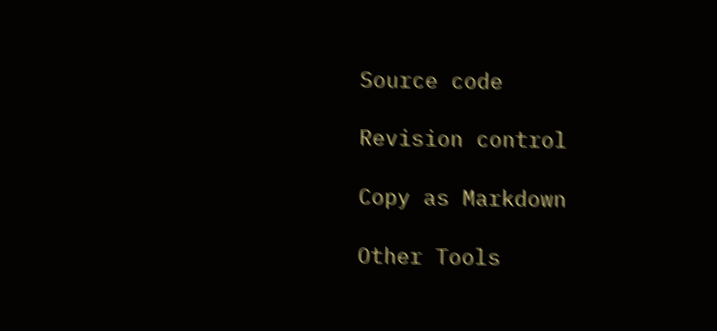Source code

Revision control

Copy as Markdown

Other Tools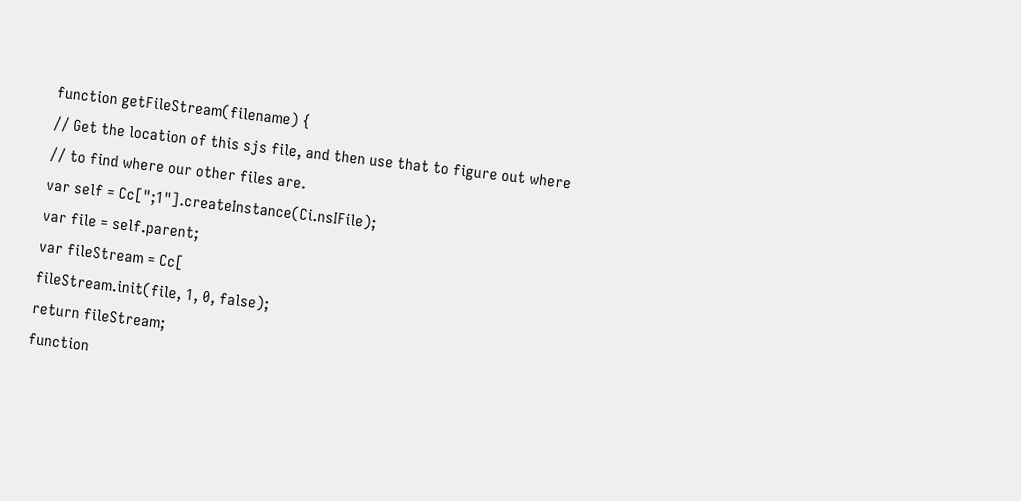function getFileStream(filename) {
// Get the location of this sjs file, and then use that to figure out where
// to find where our other files are.
var self = Cc[";1"].createInstance(Ci.nsIFile);
var file = self.parent;
var fileStream = Cc[
fileStream.init(file, 1, 0, false);
return fileStream;
function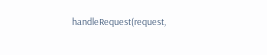handleRequest(request,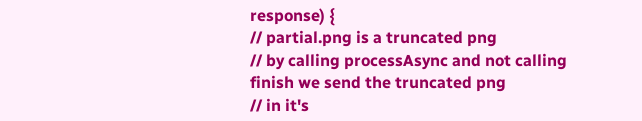response) {
// partial.png is a truncated png
// by calling processAsync and not calling finish we send the truncated png
// in it's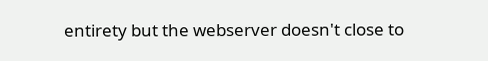entirety but the webserver doesn't close to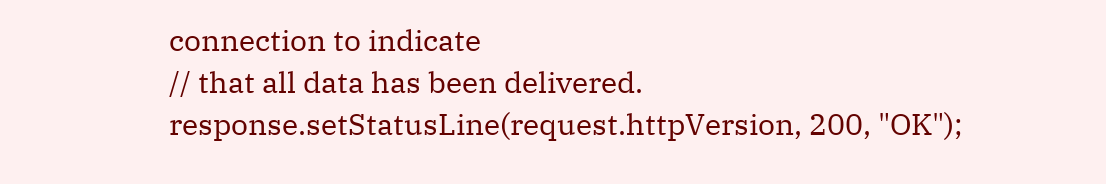connection to indicate
// that all data has been delivered.
response.setStatusLine(request.httpVersion, 200, "OK");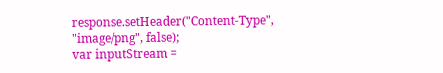response.setHeader("Content-Type", "image/png", false);
var inputStream =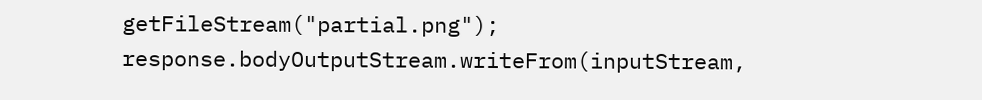getFileStream("partial.png");
response.bodyOutputStream.writeFrom(inputStream,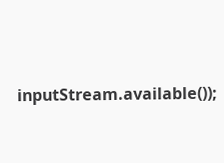inputStream.available());